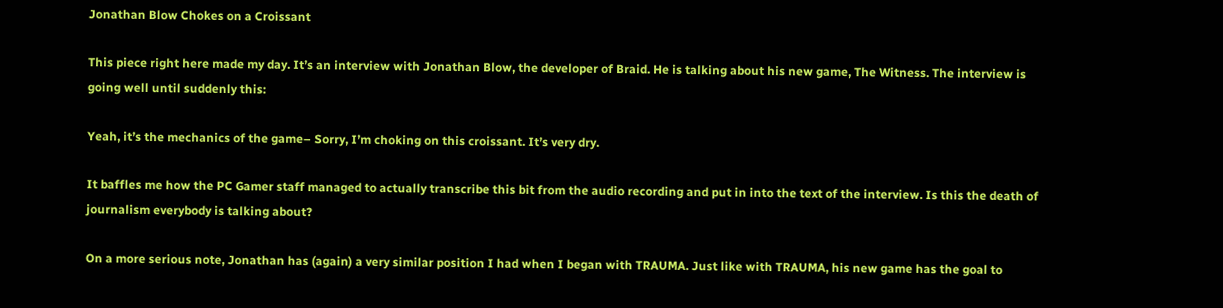Jonathan Blow Chokes on a Croissant

This piece right here made my day. It’s an interview with Jonathan Blow, the developer of Braid. He is talking about his new game, The Witness. The interview is going well until suddenly this:

Yeah, it’s the mechanics of the game– Sorry, I’m choking on this croissant. It’s very dry.

It baffles me how the PC Gamer staff managed to actually transcribe this bit from the audio recording and put in into the text of the interview. Is this the death of journalism everybody is talking about?

On a more serious note, Jonathan has (again) a very similar position I had when I began with TRAUMA. Just like with TRAUMA, his new game has the goal to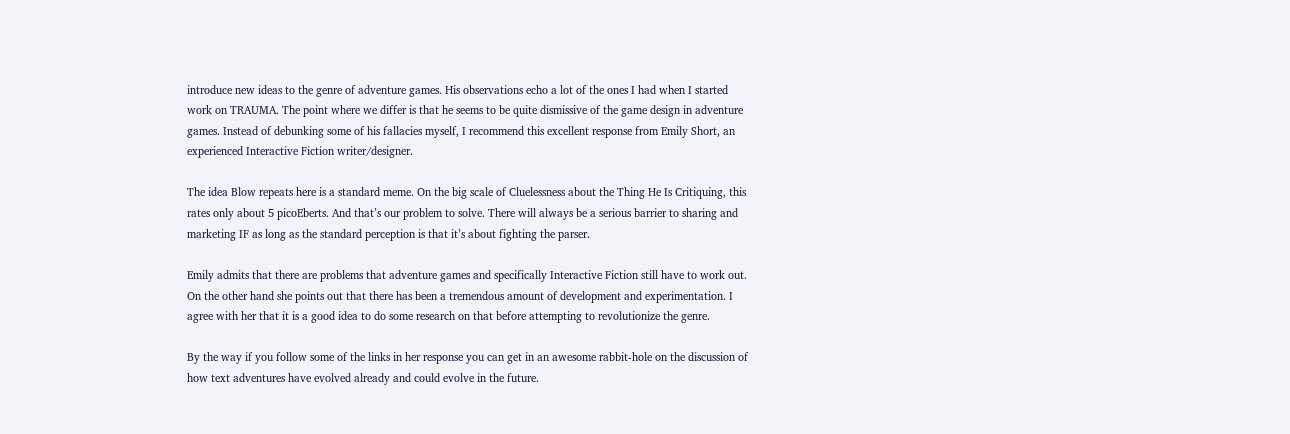introduce new ideas to the genre of adventure games. His observations echo a lot of the ones I had when I started work on TRAUMA. The point where we differ is that he seems to be quite dismissive of the game design in adventure games. Instead of debunking some of his fallacies myself, I recommend this excellent response from Emily Short, an experienced Interactive Fiction writer/designer.

The idea Blow repeats here is a standard meme. On the big scale of Cluelessness about the Thing He Is Critiquing, this rates only about 5 picoEberts. And that’s our problem to solve. There will always be a serious barrier to sharing and marketing IF as long as the standard perception is that it’s about fighting the parser.

Emily admits that there are problems that adventure games and specifically Interactive Fiction still have to work out. On the other hand she points out that there has been a tremendous amount of development and experimentation. I agree with her that it is a good idea to do some research on that before attempting to revolutionize the genre.

By the way if you follow some of the links in her response you can get in an awesome rabbit-hole on the discussion of how text adventures have evolved already and could evolve in the future.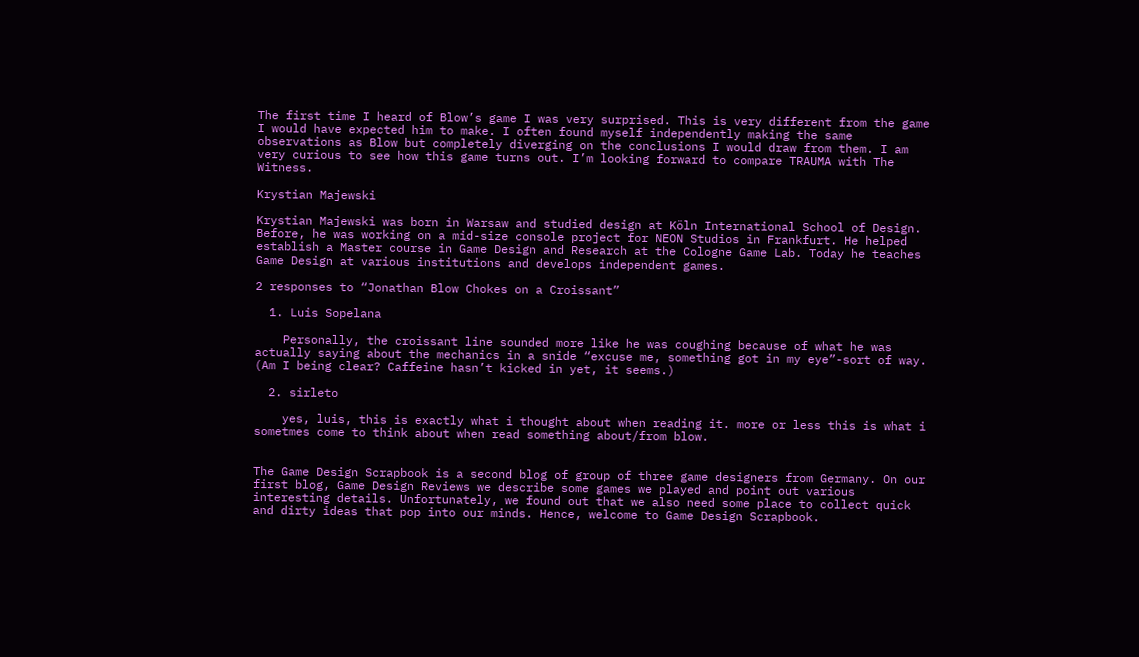The first time I heard of Blow’s game I was very surprised. This is very different from the game I would have expected him to make. I often found myself independently making the same observations as Blow but completely diverging on the conclusions I would draw from them. I am very curious to see how this game turns out. I’m looking forward to compare TRAUMA with The Witness.

Krystian Majewski

Krystian Majewski was born in Warsaw and studied design at Köln International School of Design. Before, he was working on a mid-size console project for NEON Studios in Frankfurt. He helped establish a Master course in Game Design and Research at the Cologne Game Lab. Today he teaches Game Design at various institutions and develops independent games.

2 responses to “Jonathan Blow Chokes on a Croissant”

  1. Luis Sopelana

    Personally, the croissant line sounded more like he was coughing because of what he was actually saying about the mechanics in a snide “excuse me, something got in my eye”-sort of way. (Am I being clear? Caffeine hasn’t kicked in yet, it seems.)

  2. sirleto

    yes, luis, this is exactly what i thought about when reading it. more or less this is what i sometmes come to think about when read something about/from blow.


The Game Design Scrapbook is a second blog of group of three game designers from Germany. On our first blog, Game Design Reviews we describe some games we played and point out various interesting details. Unfortunately, we found out that we also need some place to collect quick and dirty ideas that pop into our minds. Hence, welcome to Game Design Scrapbook.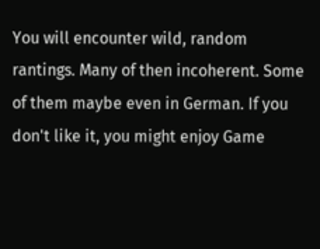You will encounter wild, random rantings. Many of then incoherent. Some of them maybe even in German. If you don't like it, you might enjoy Game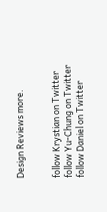Design Reviews more.


follow Krystian on Twitter
follow Yu-Chung on Twitter
follow Daniel on Twitter